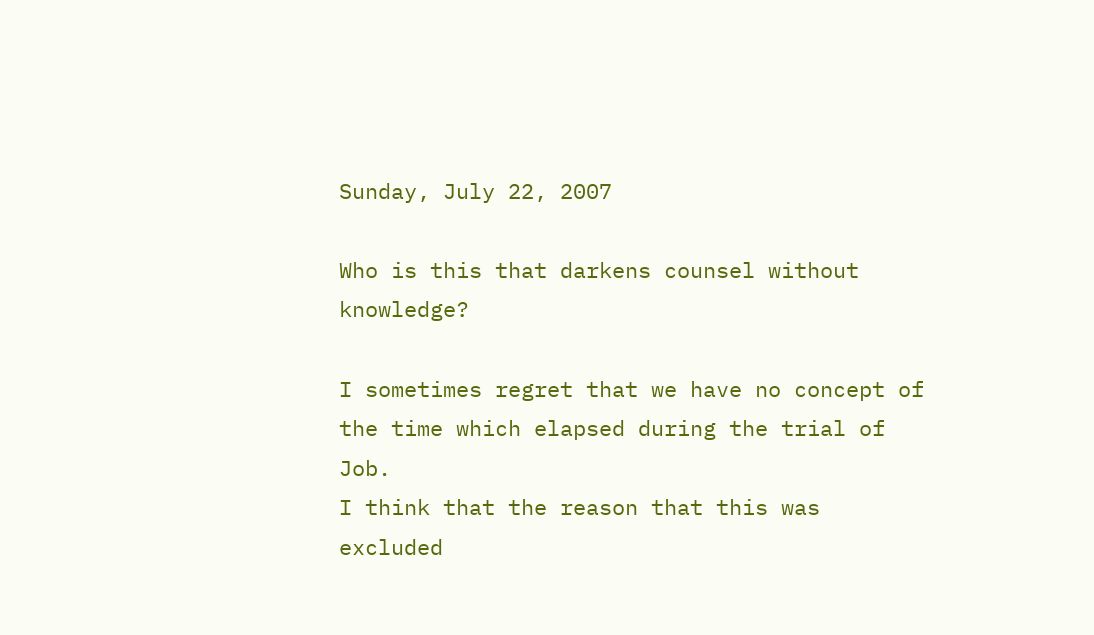Sunday, July 22, 2007

Who is this that darkens counsel without knowledge?

I sometimes regret that we have no concept of the time which elapsed during the trial of Job.
I think that the reason that this was excluded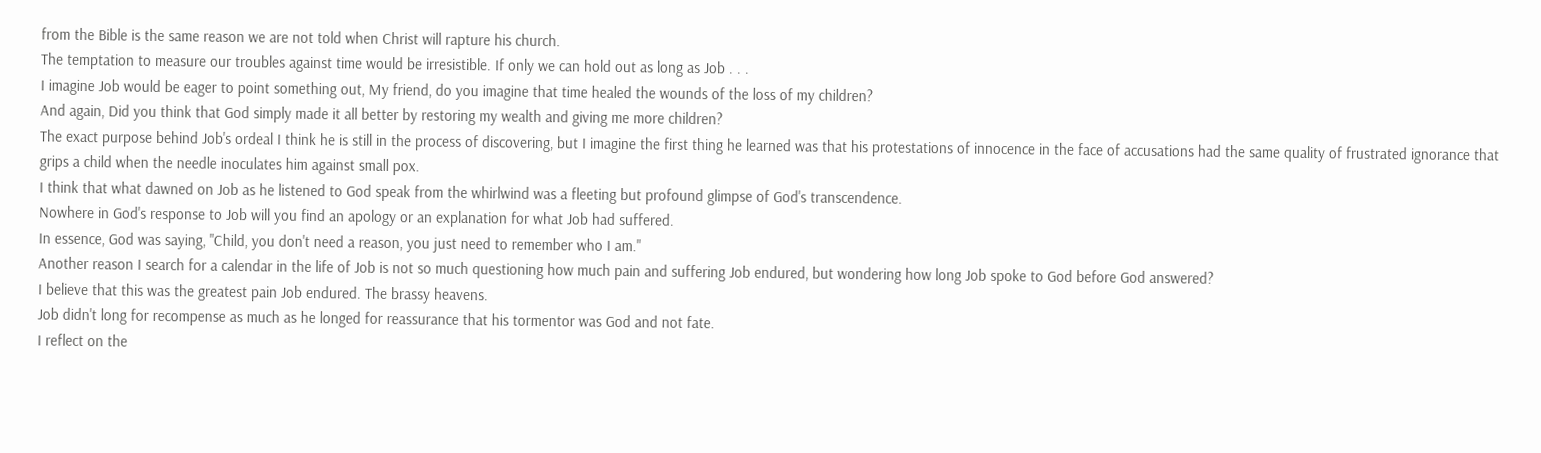from the Bible is the same reason we are not told when Christ will rapture his church.
The temptation to measure our troubles against time would be irresistible. If only we can hold out as long as Job . . .
I imagine Job would be eager to point something out, My friend, do you imagine that time healed the wounds of the loss of my children?
And again, Did you think that God simply made it all better by restoring my wealth and giving me more children?
The exact purpose behind Job's ordeal I think he is still in the process of discovering, but I imagine the first thing he learned was that his protestations of innocence in the face of accusations had the same quality of frustrated ignorance that grips a child when the needle inoculates him against small pox.
I think that what dawned on Job as he listened to God speak from the whirlwind was a fleeting but profound glimpse of God's transcendence.
Nowhere in God's response to Job will you find an apology or an explanation for what Job had suffered.
In essence, God was saying, "Child, you don't need a reason, you just need to remember who I am."
Another reason I search for a calendar in the life of Job is not so much questioning how much pain and suffering Job endured, but wondering how long Job spoke to God before God answered?
I believe that this was the greatest pain Job endured. The brassy heavens.
Job didn't long for recompense as much as he longed for reassurance that his tormentor was God and not fate.
I reflect on the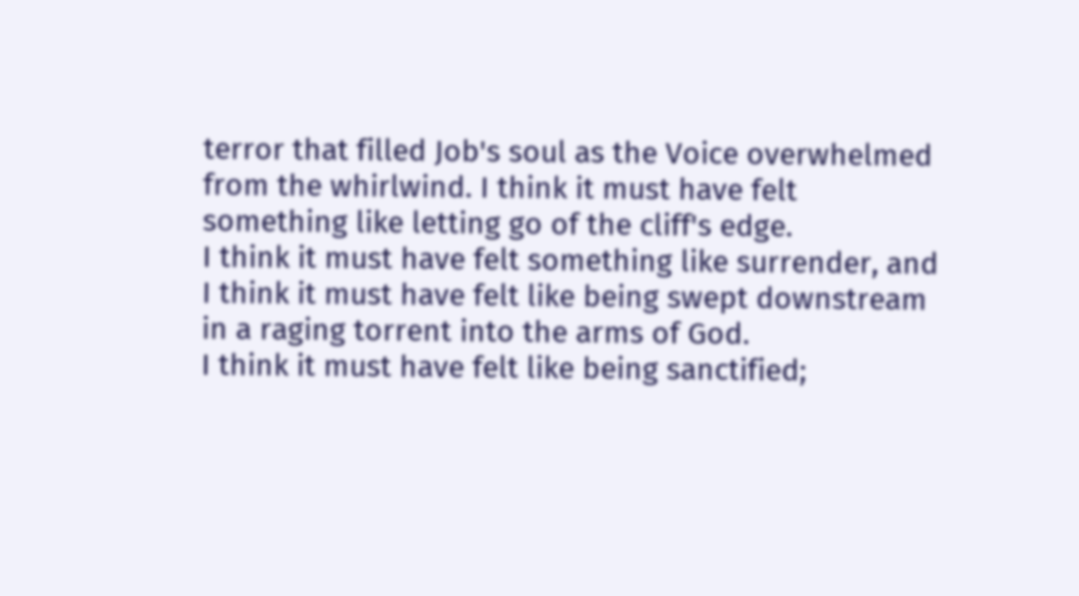terror that filled Job's soul as the Voice overwhelmed from the whirlwind. I think it must have felt something like letting go of the cliff's edge.
I think it must have felt something like surrender, and I think it must have felt like being swept downstream in a raging torrent into the arms of God.
I think it must have felt like being sanctified;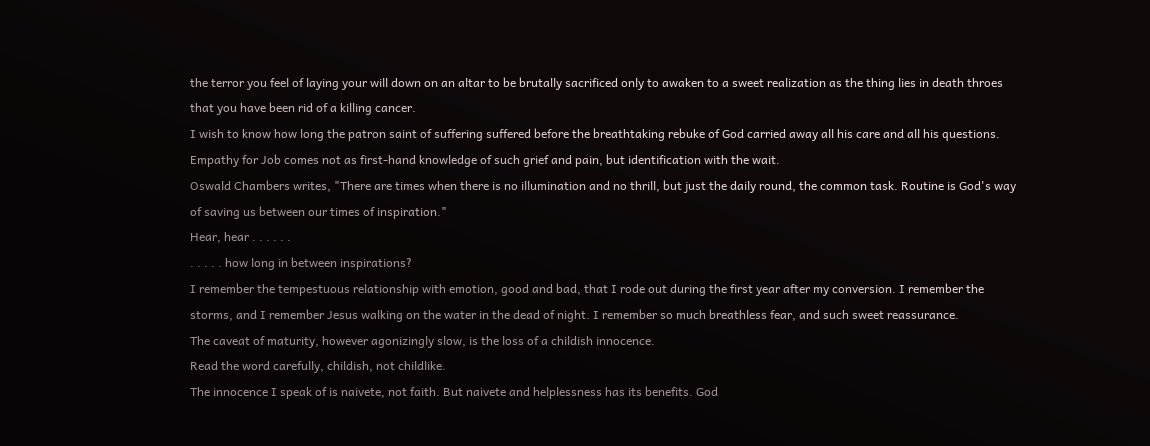the terror you feel of laying your will down on an altar to be brutally sacrificed only to awaken to a sweet realization as the thing lies in death throes that you have been rid of a killing cancer.
I wish to know how long the patron saint of suffering suffered before the breathtaking rebuke of God carried away all his care and all his questions.
Empathy for Job comes not as first-hand knowledge of such grief and pain, but identification with the wait.
Oswald Chambers writes, "There are times when there is no illumination and no thrill, but just the daily round, the common task. Routine is God's way of saving us between our times of inspiration."
Hear, hear . . . . . .
. . . . . how long in between inspirations?
I remember the tempestuous relationship with emotion, good and bad, that I rode out during the first year after my conversion. I remember the storms, and I remember Jesus walking on the water in the dead of night. I remember so much breathless fear, and such sweet reassurance.
The caveat of maturity, however agonizingly slow, is the loss of a childish innocence.
Read the word carefully, childish, not childlike.
The innocence I speak of is naivete, not faith. But naivete and helplessness has its benefits. God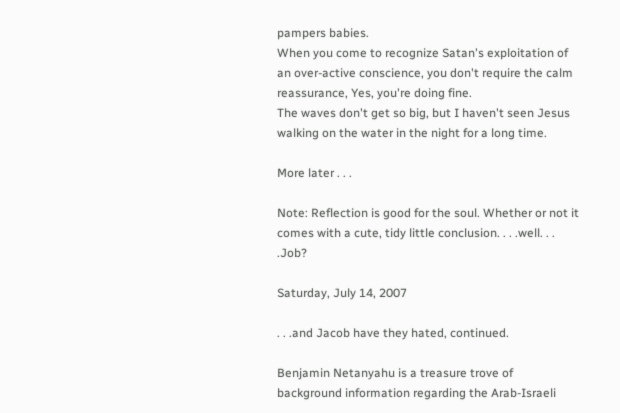pampers babies.
When you come to recognize Satan's exploitation of an over-active conscience, you don't require the calm reassurance, Yes, you're doing fine.
The waves don't get so big, but I haven't seen Jesus walking on the water in the night for a long time.

More later . . .

Note: Reflection is good for the soul. Whether or not it comes with a cute, tidy little conclusion. . . .well. . . .Job?

Saturday, July 14, 2007

. . .and Jacob have they hated, continued.

Benjamin Netanyahu is a treasure trove of background information regarding the Arab-Israeli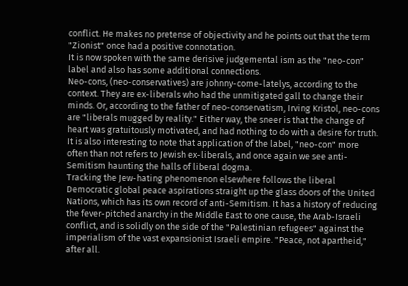conflict. He makes no pretense of objectivity and he points out that the term "Zionist" once had a positive connotation.
It is now spoken with the same derisive judgemental ism as the "neo-con" label and also has some additional connections.
Neo-cons, (neo-conservatives) are johnny-come-latelys, according to the context. They are ex-liberals who had the unmitigated gall to change their minds. Or, according to the father of neo-conservatism, Irving Kristol, neo-cons are "liberals mugged by reality." Either way, the sneer is that the change of heart was gratuitously motivated, and had nothing to do with a desire for truth. It is also interesting to note that application of the label, "neo-con" more often than not refers to Jewish ex-liberals, and once again we see anti-Semitism haunting the halls of liberal dogma.
Tracking the Jew-hating phenomenon elsewhere follows the liberal Democratic global peace aspirations straight up the glass doors of the United Nations, which has its own record of anti-Semitism. It has a history of reducing the fever-pitched anarchy in the Middle East to one cause, the Arab-Israeli conflict, and is solidly on the side of the "Palestinian refugees" against the imperialism of the vast expansionist Israeli empire. "Peace, not apartheid," after all.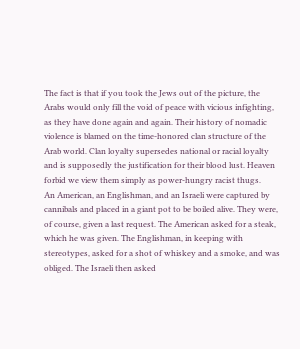The fact is that if you took the Jews out of the picture, the Arabs would only fill the void of peace with vicious infighting, as they have done again and again. Their history of nomadic violence is blamed on the time-honored clan structure of the Arab world. Clan loyalty supersedes national or racial loyalty and is supposedly the justification for their blood lust. Heaven forbid we view them simply as power-hungry racist thugs.
An American, an Englishman, and an Israeli were captured by cannibals and placed in a giant pot to be boiled alive. They were, of course, given a last request. The American asked for a steak, which he was given. The Englishman, in keeping with stereotypes, asked for a shot of whiskey and a smoke, and was obliged. The Israeli then asked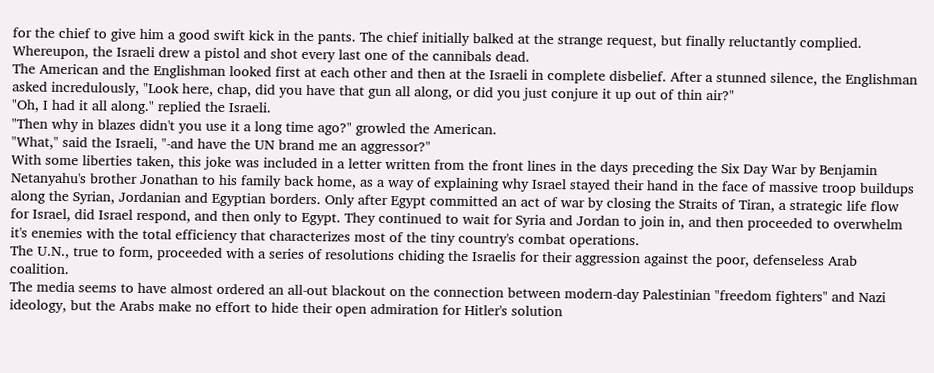for the chief to give him a good swift kick in the pants. The chief initially balked at the strange request, but finally reluctantly complied. Whereupon, the Israeli drew a pistol and shot every last one of the cannibals dead.
The American and the Englishman looked first at each other and then at the Israeli in complete disbelief. After a stunned silence, the Englishman asked incredulously, "Look here, chap, did you have that gun all along, or did you just conjure it up out of thin air?"
"Oh, I had it all along." replied the Israeli.
"Then why in blazes didn't you use it a long time ago?" growled the American.
"What," said the Israeli, "-and have the UN brand me an aggressor?"
With some liberties taken, this joke was included in a letter written from the front lines in the days preceding the Six Day War by Benjamin Netanyahu's brother Jonathan to his family back home, as a way of explaining why Israel stayed their hand in the face of massive troop buildups along the Syrian, Jordanian and Egyptian borders. Only after Egypt committed an act of war by closing the Straits of Tiran, a strategic life flow for Israel, did Israel respond, and then only to Egypt. They continued to wait for Syria and Jordan to join in, and then proceeded to overwhelm it's enemies with the total efficiency that characterizes most of the tiny country's combat operations.
The U.N., true to form, proceeded with a series of resolutions chiding the Israelis for their aggression against the poor, defenseless Arab coalition.
The media seems to have almost ordered an all-out blackout on the connection between modern-day Palestinian "freedom fighters" and Nazi ideology, but the Arabs make no effort to hide their open admiration for Hitler's solution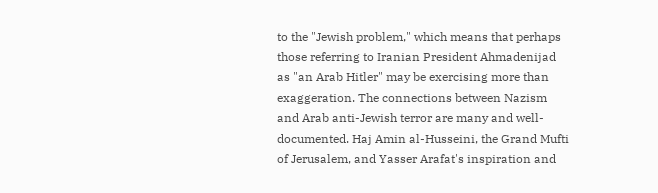to the "Jewish problem," which means that perhaps those referring to Iranian President Ahmadenijad as "an Arab Hitler" may be exercising more than exaggeration. The connections between Nazism and Arab anti-Jewish terror are many and well-documented. Haj Amin al-Husseini, the Grand Mufti of Jerusalem, and Yasser Arafat's inspiration and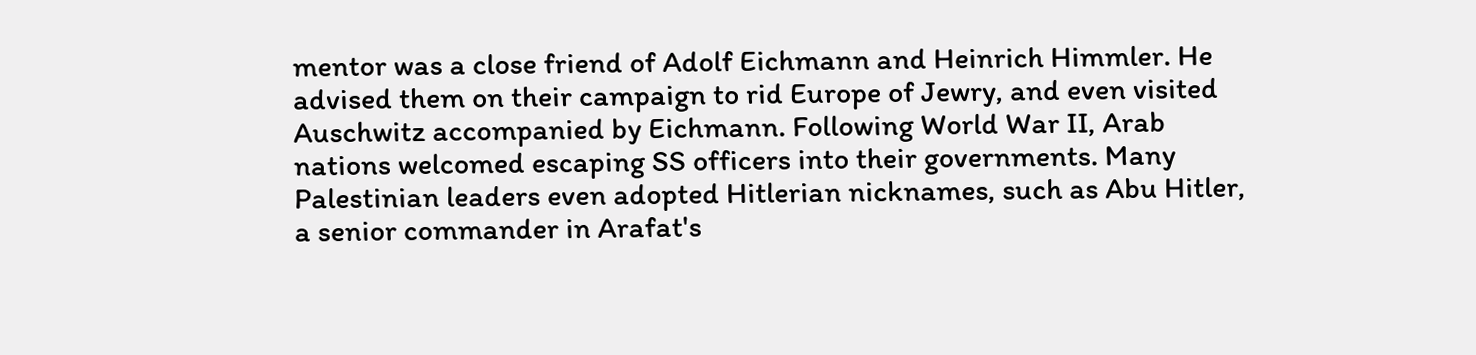mentor was a close friend of Adolf Eichmann and Heinrich Himmler. He advised them on their campaign to rid Europe of Jewry, and even visited Auschwitz accompanied by Eichmann. Following World War II, Arab nations welcomed escaping SS officers into their governments. Many Palestinian leaders even adopted Hitlerian nicknames, such as Abu Hitler, a senior commander in Arafat's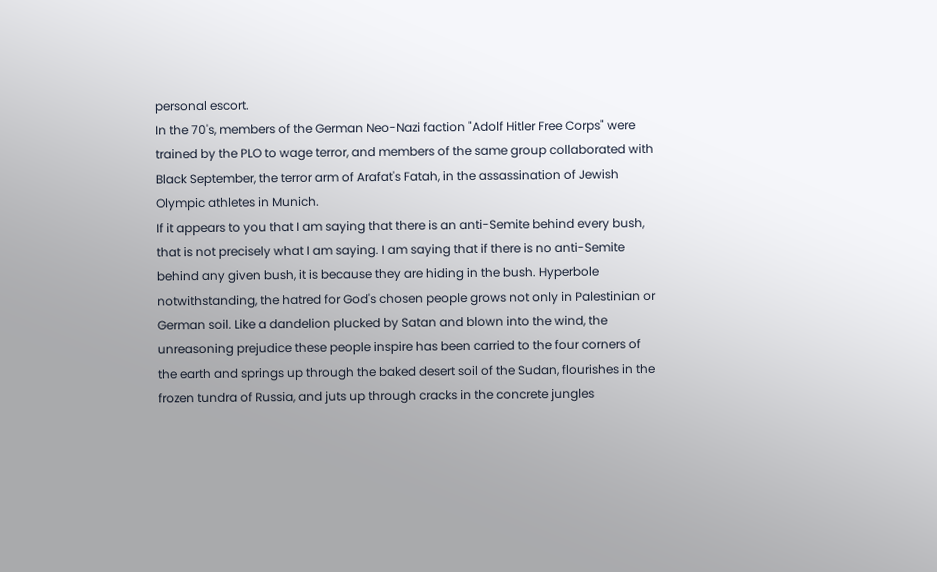personal escort.
In the 70's, members of the German Neo-Nazi faction "Adolf Hitler Free Corps" were trained by the PLO to wage terror, and members of the same group collaborated with Black September, the terror arm of Arafat's Fatah, in the assassination of Jewish Olympic athletes in Munich.
If it appears to you that I am saying that there is an anti-Semite behind every bush, that is not precisely what I am saying. I am saying that if there is no anti-Semite behind any given bush, it is because they are hiding in the bush. Hyperbole notwithstanding, the hatred for God's chosen people grows not only in Palestinian or German soil. Like a dandelion plucked by Satan and blown into the wind, the unreasoning prejudice these people inspire has been carried to the four corners of the earth and springs up through the baked desert soil of the Sudan, flourishes in the frozen tundra of Russia, and juts up through cracks in the concrete jungles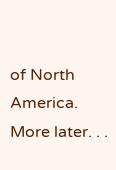of North America.
More later. . .